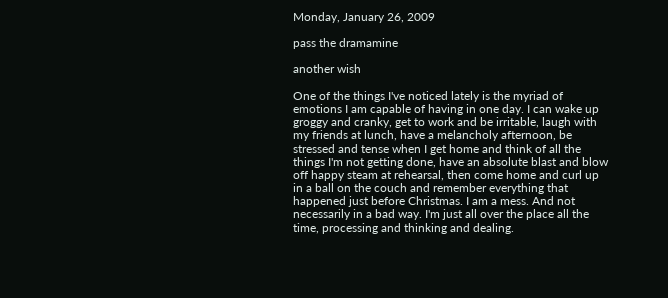Monday, January 26, 2009

pass the dramamine

another wish

One of the things I've noticed lately is the myriad of emotions I am capable of having in one day. I can wake up groggy and cranky, get to work and be irritable, laugh with my friends at lunch, have a melancholy afternoon, be stressed and tense when I get home and think of all the things I'm not getting done, have an absolute blast and blow off happy steam at rehearsal, then come home and curl up in a ball on the couch and remember everything that happened just before Christmas. I am a mess. And not necessarily in a bad way. I'm just all over the place all the time, processing and thinking and dealing.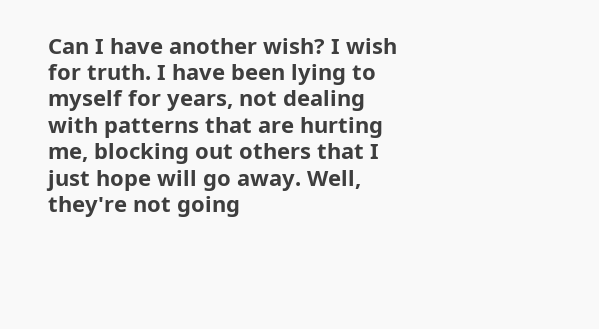Can I have another wish? I wish for truth. I have been lying to myself for years, not dealing with patterns that are hurting me, blocking out others that I just hope will go away. Well, they're not going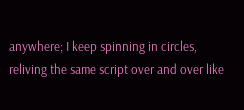anywhere; I keep spinning in circles, reliving the same script over and over like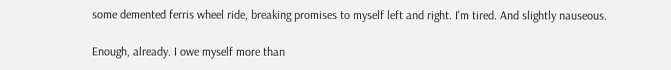some demented ferris wheel ride, breaking promises to myself left and right. I'm tired. And slightly nauseous.

Enough, already. I owe myself more than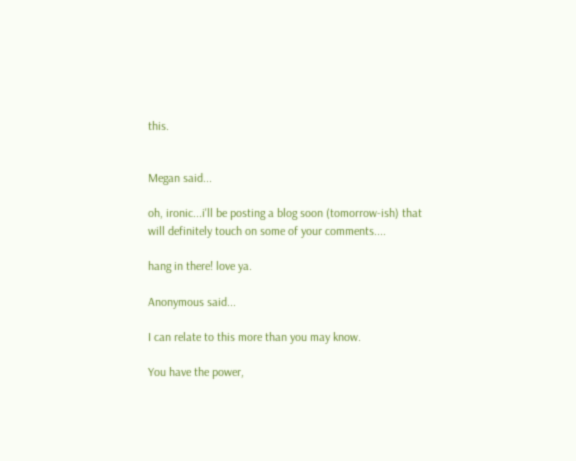this.


Megan said...

oh, ironic...i'll be posting a blog soon (tomorrow-ish) that will definitely touch on some of your comments....

hang in there! love ya.

Anonymous said...

I can relate to this more than you may know.

You have the power,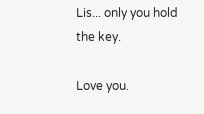Lis... only you hold the key.

Love you.